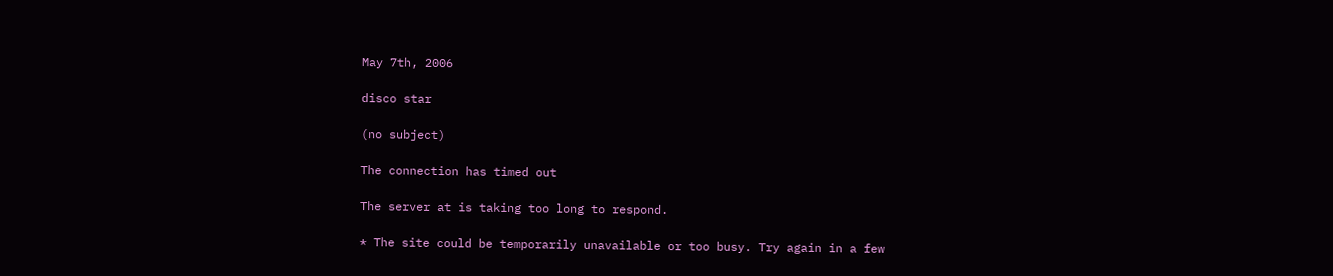May 7th, 2006

disco star

(no subject)

The connection has timed out

The server at is taking too long to respond.

* The site could be temporarily unavailable or too busy. Try again in a few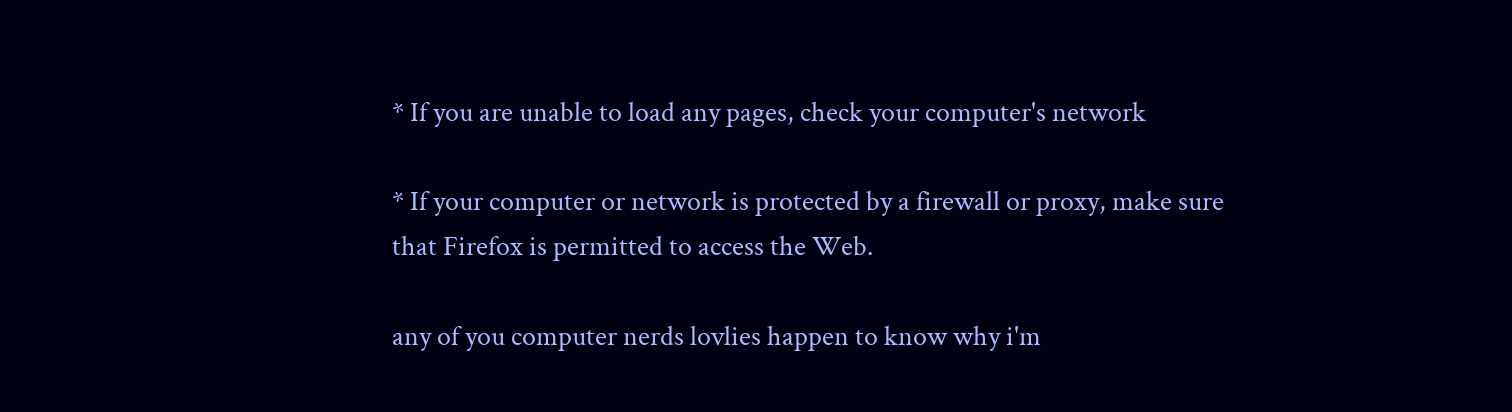* If you are unable to load any pages, check your computer's network

* If your computer or network is protected by a firewall or proxy, make sure
that Firefox is permitted to access the Web.

any of you computer nerds lovlies happen to know why i'm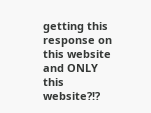getting this response on this website and ONLY this website?!?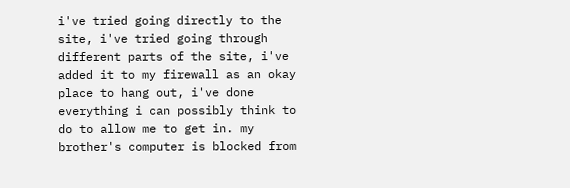i've tried going directly to the site, i've tried going through different parts of the site, i've added it to my firewall as an okay place to hang out, i've done everything i can possibly think to do to allow me to get in. my brother's computer is blocked from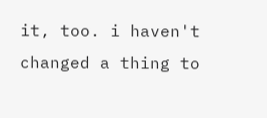it, too. i haven't changed a thing to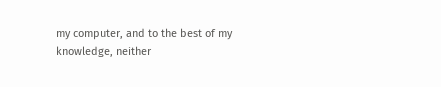my computer, and to the best of my knowledge, neither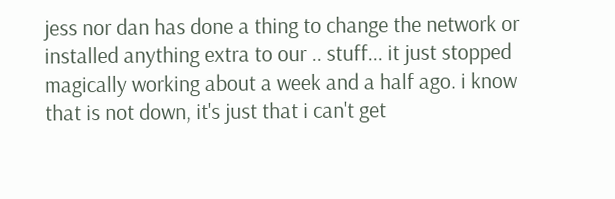jess nor dan has done a thing to change the network or installed anything extra to our .. stuff... it just stopped magically working about a week and a half ago. i know that is not down, it's just that i can't get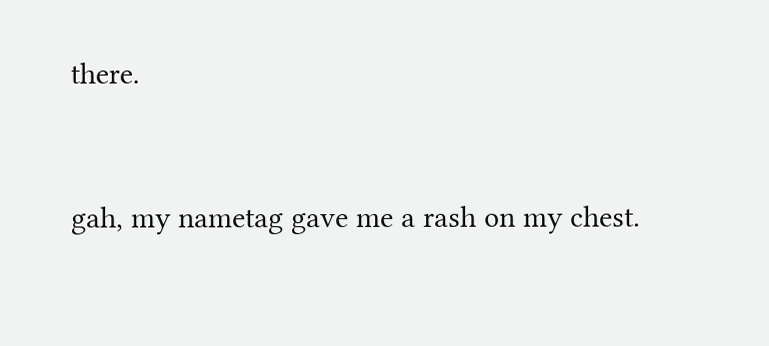there.


gah, my nametag gave me a rash on my chest.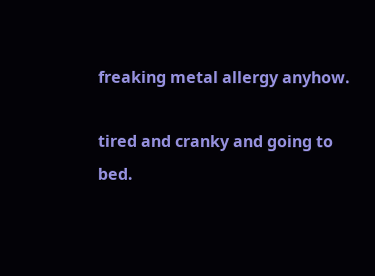freaking metal allergy anyhow.

tired and cranky and going to bed.